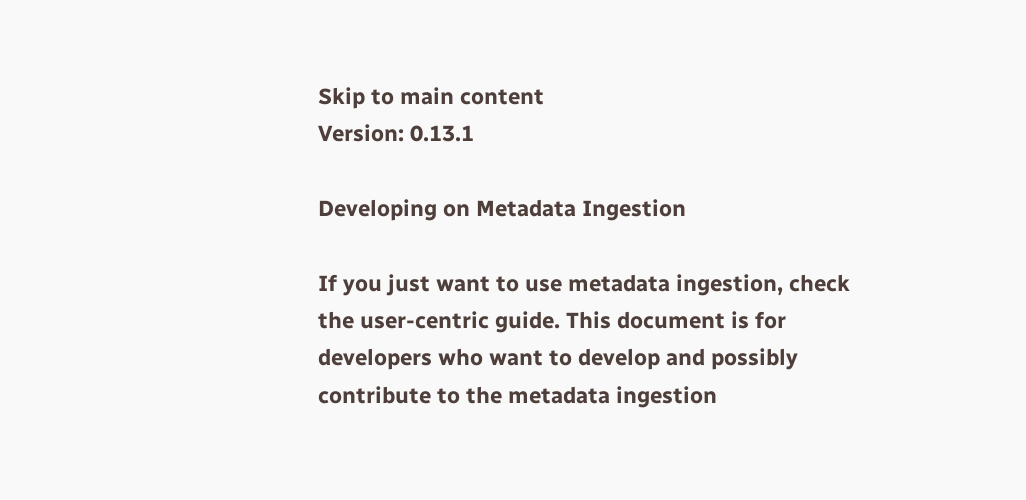Skip to main content
Version: 0.13.1

Developing on Metadata Ingestion

If you just want to use metadata ingestion, check the user-centric guide. This document is for developers who want to develop and possibly contribute to the metadata ingestion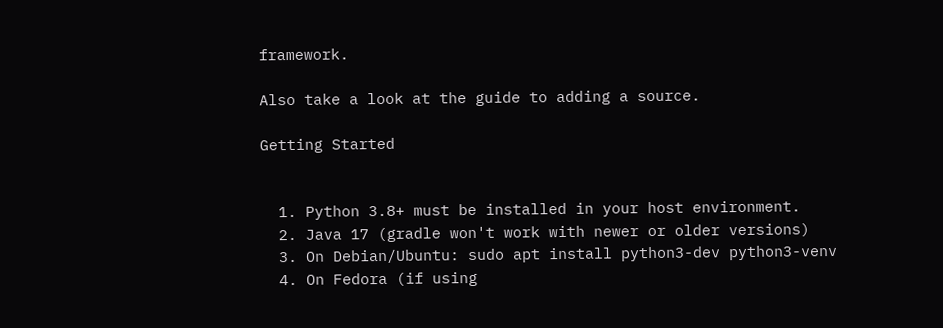framework.

Also take a look at the guide to adding a source.

Getting Started


  1. Python 3.8+ must be installed in your host environment.
  2. Java 17 (gradle won't work with newer or older versions)
  3. On Debian/Ubuntu: sudo apt install python3-dev python3-venv
  4. On Fedora (if using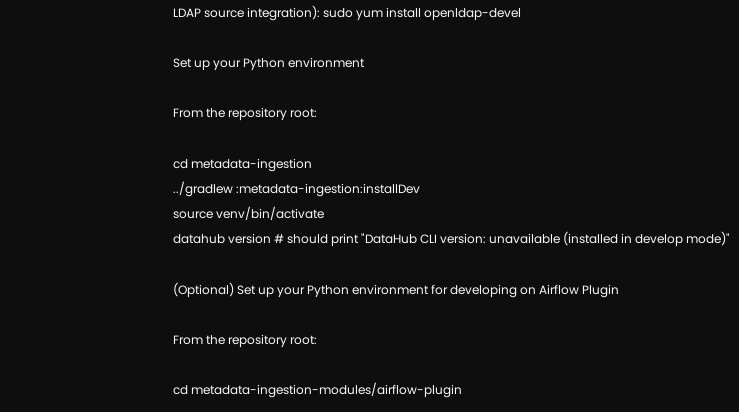LDAP source integration): sudo yum install openldap-devel

Set up your Python environment

From the repository root:

cd metadata-ingestion
../gradlew :metadata-ingestion:installDev
source venv/bin/activate
datahub version # should print "DataHub CLI version: unavailable (installed in develop mode)"

(Optional) Set up your Python environment for developing on Airflow Plugin

From the repository root:

cd metadata-ingestion-modules/airflow-plugin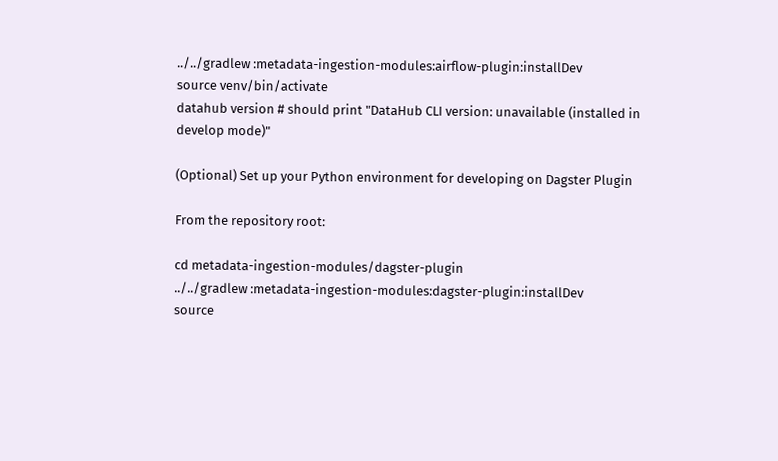../../gradlew :metadata-ingestion-modules:airflow-plugin:installDev
source venv/bin/activate
datahub version # should print "DataHub CLI version: unavailable (installed in develop mode)"

(Optional) Set up your Python environment for developing on Dagster Plugin

From the repository root:

cd metadata-ingestion-modules/dagster-plugin
../../gradlew :metadata-ingestion-modules:dagster-plugin:installDev
source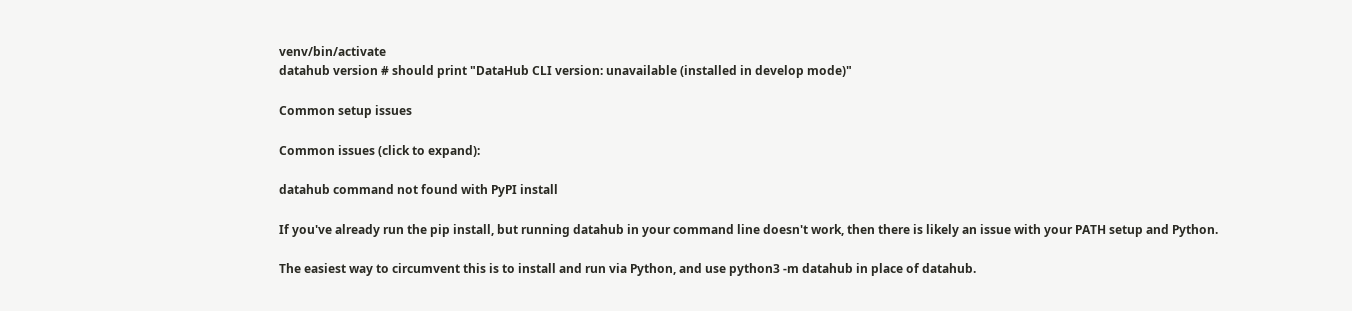venv/bin/activate
datahub version # should print "DataHub CLI version: unavailable (installed in develop mode)"

Common setup issues

Common issues (click to expand):

datahub command not found with PyPI install

If you've already run the pip install, but running datahub in your command line doesn't work, then there is likely an issue with your PATH setup and Python.

The easiest way to circumvent this is to install and run via Python, and use python3 -m datahub in place of datahub.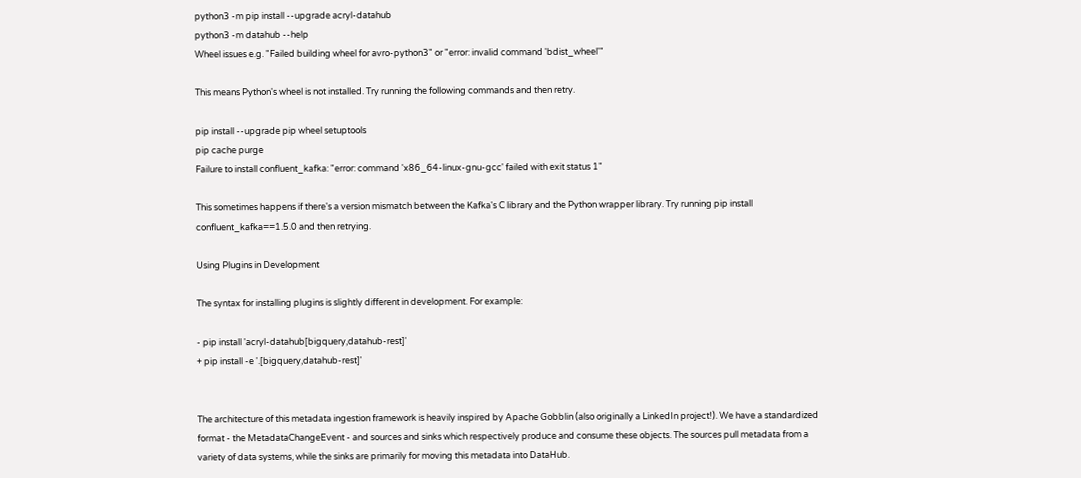python3 -m pip install --upgrade acryl-datahub
python3 -m datahub --help
Wheel issues e.g. "Failed building wheel for avro-python3" or "error: invalid command 'bdist_wheel'"

This means Python's wheel is not installed. Try running the following commands and then retry.

pip install --upgrade pip wheel setuptools
pip cache purge
Failure to install confluent_kafka: "error: command 'x86_64-linux-gnu-gcc' failed with exit status 1"

This sometimes happens if there's a version mismatch between the Kafka's C library and the Python wrapper library. Try running pip install confluent_kafka==1.5.0 and then retrying.

Using Plugins in Development

The syntax for installing plugins is slightly different in development. For example:

- pip install 'acryl-datahub[bigquery,datahub-rest]'
+ pip install -e '.[bigquery,datahub-rest]'


The architecture of this metadata ingestion framework is heavily inspired by Apache Gobblin (also originally a LinkedIn project!). We have a standardized format - the MetadataChangeEvent - and sources and sinks which respectively produce and consume these objects. The sources pull metadata from a variety of data systems, while the sinks are primarily for moving this metadata into DataHub.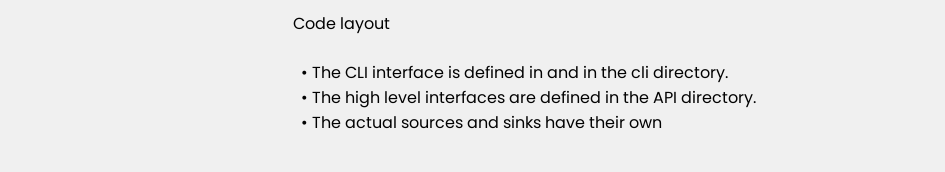Code layout

  • The CLI interface is defined in and in the cli directory.
  • The high level interfaces are defined in the API directory.
  • The actual sources and sinks have their own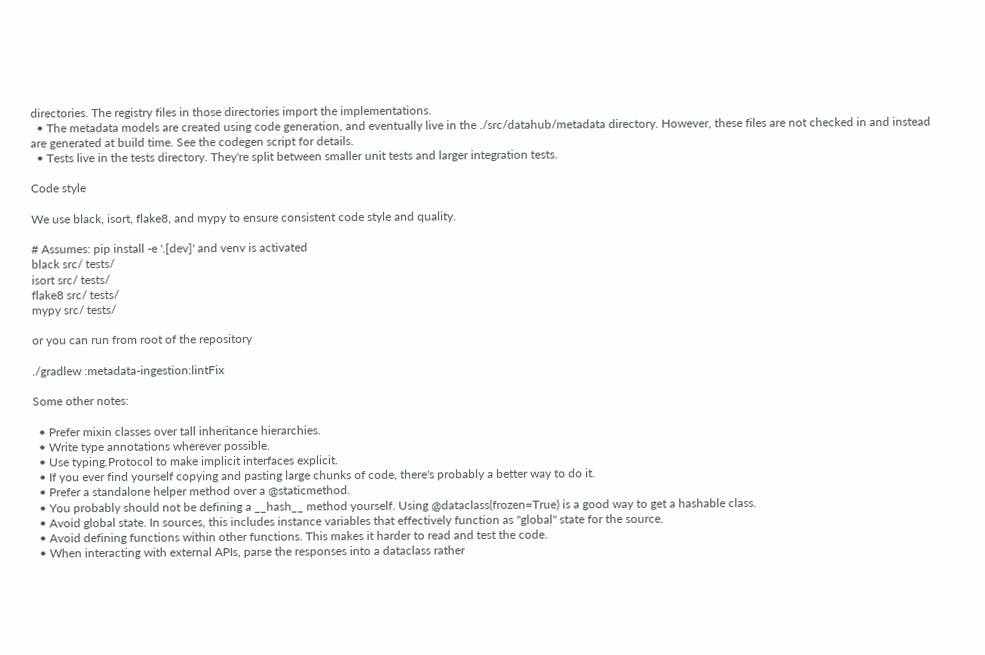directories. The registry files in those directories import the implementations.
  • The metadata models are created using code generation, and eventually live in the ./src/datahub/metadata directory. However, these files are not checked in and instead are generated at build time. See the codegen script for details.
  • Tests live in the tests directory. They're split between smaller unit tests and larger integration tests.

Code style

We use black, isort, flake8, and mypy to ensure consistent code style and quality.

# Assumes: pip install -e '.[dev]' and venv is activated
black src/ tests/
isort src/ tests/
flake8 src/ tests/
mypy src/ tests/

or you can run from root of the repository

./gradlew :metadata-ingestion:lintFix

Some other notes:

  • Prefer mixin classes over tall inheritance hierarchies.
  • Write type annotations wherever possible.
  • Use typing.Protocol to make implicit interfaces explicit.
  • If you ever find yourself copying and pasting large chunks of code, there's probably a better way to do it.
  • Prefer a standalone helper method over a @staticmethod.
  • You probably should not be defining a __hash__ method yourself. Using @dataclass(frozen=True) is a good way to get a hashable class.
  • Avoid global state. In sources, this includes instance variables that effectively function as "global" state for the source.
  • Avoid defining functions within other functions. This makes it harder to read and test the code.
  • When interacting with external APIs, parse the responses into a dataclass rather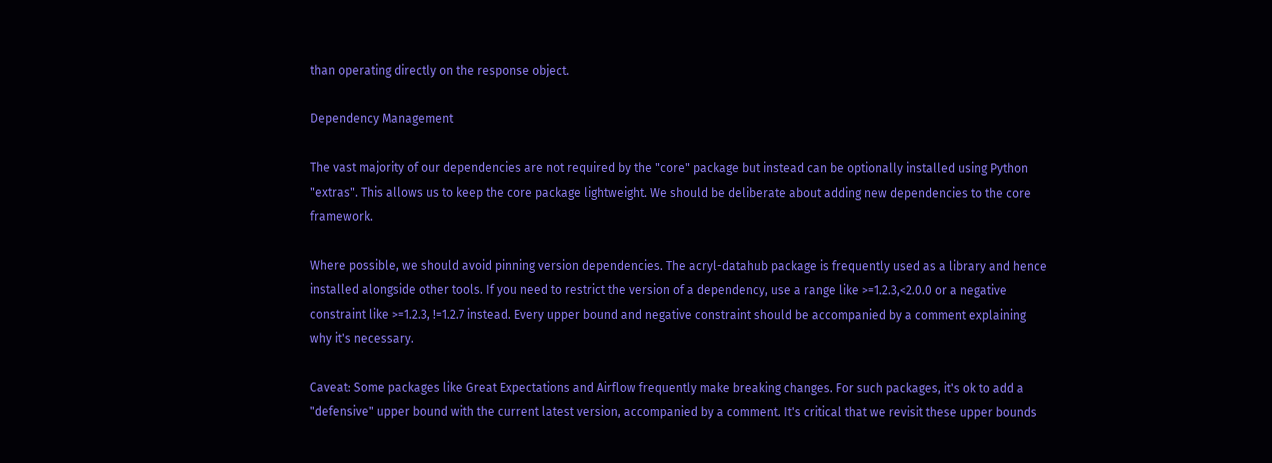than operating directly on the response object.

Dependency Management

The vast majority of our dependencies are not required by the "core" package but instead can be optionally installed using Python "extras". This allows us to keep the core package lightweight. We should be deliberate about adding new dependencies to the core framework.

Where possible, we should avoid pinning version dependencies. The acryl-datahub package is frequently used as a library and hence installed alongside other tools. If you need to restrict the version of a dependency, use a range like >=1.2.3,<2.0.0 or a negative constraint like >=1.2.3, !=1.2.7 instead. Every upper bound and negative constraint should be accompanied by a comment explaining why it's necessary.

Caveat: Some packages like Great Expectations and Airflow frequently make breaking changes. For such packages, it's ok to add a "defensive" upper bound with the current latest version, accompanied by a comment. It's critical that we revisit these upper bounds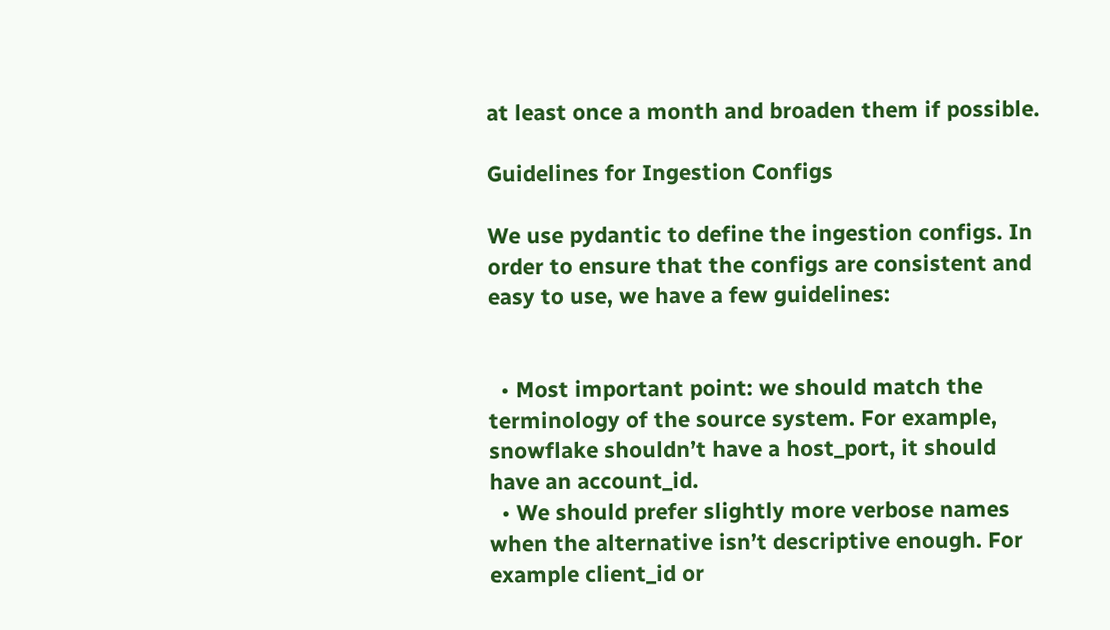at least once a month and broaden them if possible.

Guidelines for Ingestion Configs

We use pydantic to define the ingestion configs. In order to ensure that the configs are consistent and easy to use, we have a few guidelines:


  • Most important point: we should match the terminology of the source system. For example, snowflake shouldn’t have a host_port, it should have an account_id.
  • We should prefer slightly more verbose names when the alternative isn’t descriptive enough. For example client_id or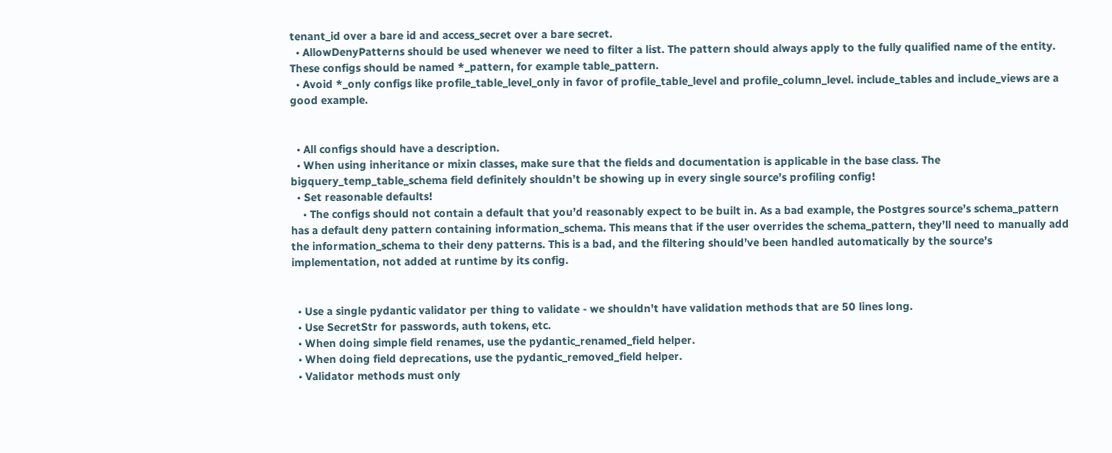tenant_id over a bare id and access_secret over a bare secret.
  • AllowDenyPatterns should be used whenever we need to filter a list. The pattern should always apply to the fully qualified name of the entity. These configs should be named *_pattern, for example table_pattern.
  • Avoid *_only configs like profile_table_level_only in favor of profile_table_level and profile_column_level. include_tables and include_views are a good example.


  • All configs should have a description.
  • When using inheritance or mixin classes, make sure that the fields and documentation is applicable in the base class. The bigquery_temp_table_schema field definitely shouldn’t be showing up in every single source’s profiling config!
  • Set reasonable defaults!
    • The configs should not contain a default that you’d reasonably expect to be built in. As a bad example, the Postgres source’s schema_pattern has a default deny pattern containing information_schema. This means that if the user overrides the schema_pattern, they’ll need to manually add the information_schema to their deny patterns. This is a bad, and the filtering should’ve been handled automatically by the source’s implementation, not added at runtime by its config.


  • Use a single pydantic validator per thing to validate - we shouldn’t have validation methods that are 50 lines long.
  • Use SecretStr for passwords, auth tokens, etc.
  • When doing simple field renames, use the pydantic_renamed_field helper.
  • When doing field deprecations, use the pydantic_removed_field helper.
  • Validator methods must only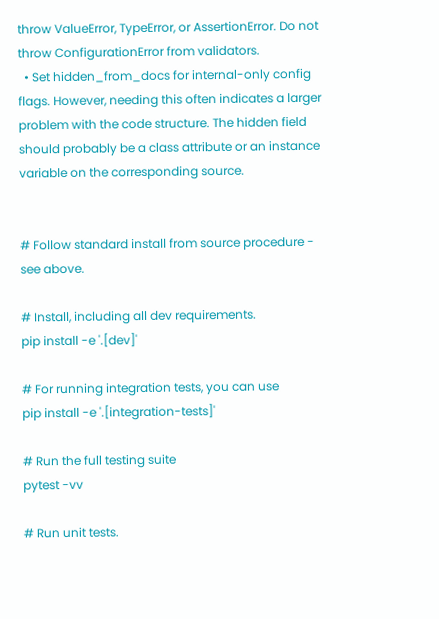throw ValueError, TypeError, or AssertionError. Do not throw ConfigurationError from validators.
  • Set hidden_from_docs for internal-only config flags. However, needing this often indicates a larger problem with the code structure. The hidden field should probably be a class attribute or an instance variable on the corresponding source.


# Follow standard install from source procedure - see above.

# Install, including all dev requirements.
pip install -e '.[dev]'

# For running integration tests, you can use
pip install -e '.[integration-tests]'

# Run the full testing suite
pytest -vv

# Run unit tests.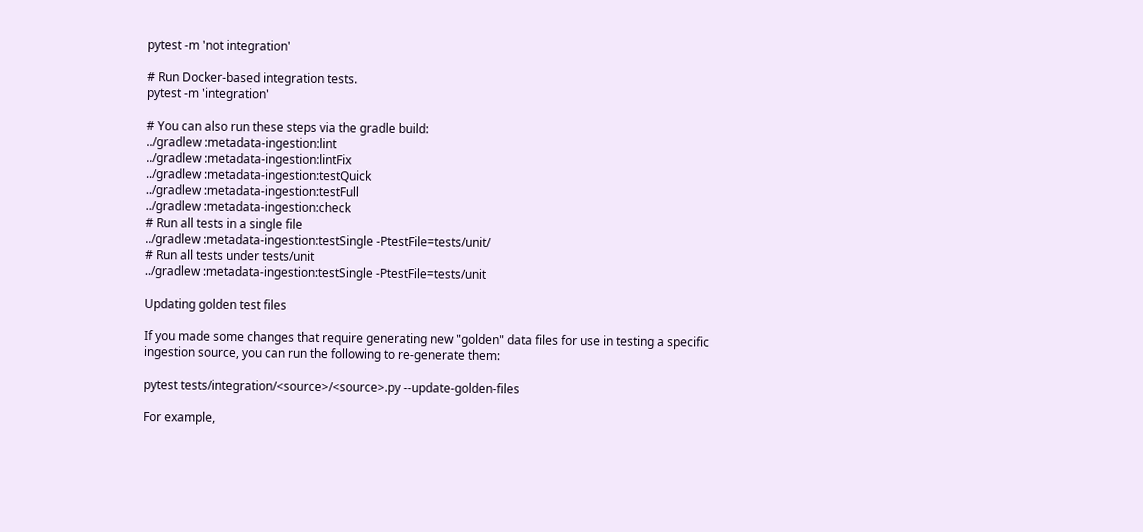pytest -m 'not integration'

# Run Docker-based integration tests.
pytest -m 'integration'

# You can also run these steps via the gradle build:
../gradlew :metadata-ingestion:lint
../gradlew :metadata-ingestion:lintFix
../gradlew :metadata-ingestion:testQuick
../gradlew :metadata-ingestion:testFull
../gradlew :metadata-ingestion:check
# Run all tests in a single file
../gradlew :metadata-ingestion:testSingle -PtestFile=tests/unit/
# Run all tests under tests/unit
../gradlew :metadata-ingestion:testSingle -PtestFile=tests/unit

Updating golden test files

If you made some changes that require generating new "golden" data files for use in testing a specific ingestion source, you can run the following to re-generate them:

pytest tests/integration/<source>/<source>.py --update-golden-files

For example,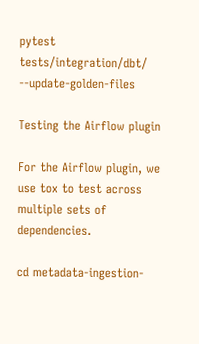pytest tests/integration/dbt/ --update-golden-files

Testing the Airflow plugin

For the Airflow plugin, we use tox to test across multiple sets of dependencies.

cd metadata-ingestion-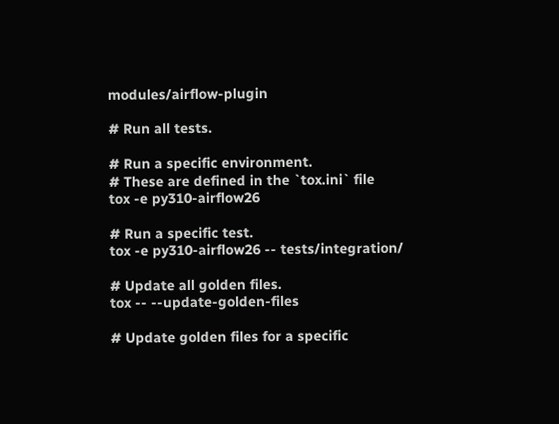modules/airflow-plugin

# Run all tests.

# Run a specific environment.
# These are defined in the `tox.ini` file
tox -e py310-airflow26

# Run a specific test.
tox -e py310-airflow26 -- tests/integration/

# Update all golden files.
tox -- --update-golden-files

# Update golden files for a specific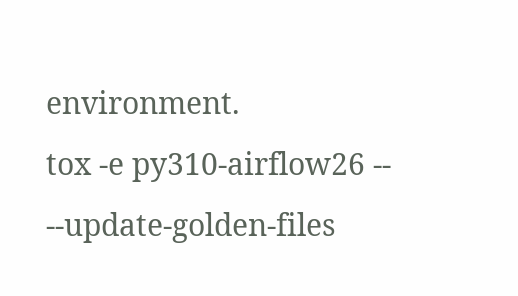environment.
tox -e py310-airflow26 -- --update-golden-files